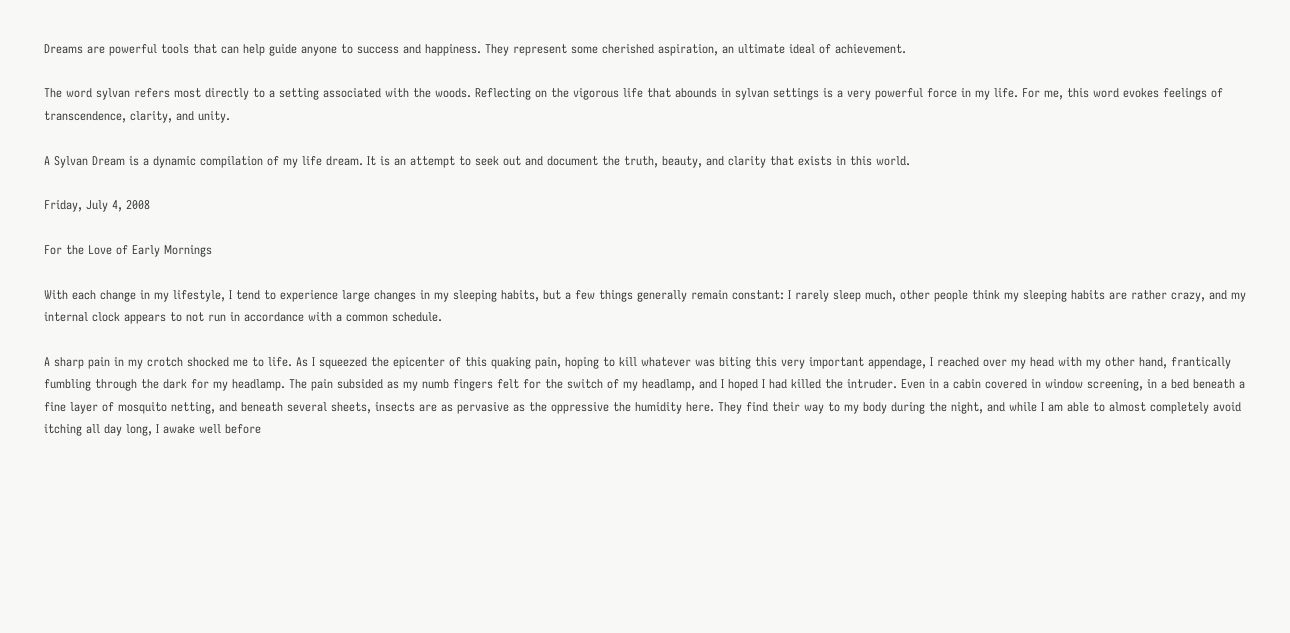Dreams are powerful tools that can help guide anyone to success and happiness. They represent some cherished aspiration, an ultimate ideal of achievement.

The word sylvan refers most directly to a setting associated with the woods. Reflecting on the vigorous life that abounds in sylvan settings is a very powerful force in my life. For me, this word evokes feelings of transcendence, clarity, and unity.

A Sylvan Dream is a dynamic compilation of my life dream. It is an attempt to seek out and document the truth, beauty, and clarity that exists in this world.

Friday, July 4, 2008

For the Love of Early Mornings

With each change in my lifestyle, I tend to experience large changes in my sleeping habits, but a few things generally remain constant: I rarely sleep much, other people think my sleeping habits are rather crazy, and my internal clock appears to not run in accordance with a common schedule.

A sharp pain in my crotch shocked me to life. As I squeezed the epicenter of this quaking pain, hoping to kill whatever was biting this very important appendage, I reached over my head with my other hand, frantically fumbling through the dark for my headlamp. The pain subsided as my numb fingers felt for the switch of my headlamp, and I hoped I had killed the intruder. Even in a cabin covered in window screening, in a bed beneath a fine layer of mosquito netting, and beneath several sheets, insects are as pervasive as the oppressive the humidity here. They find their way to my body during the night, and while I am able to almost completely avoid itching all day long, I awake well before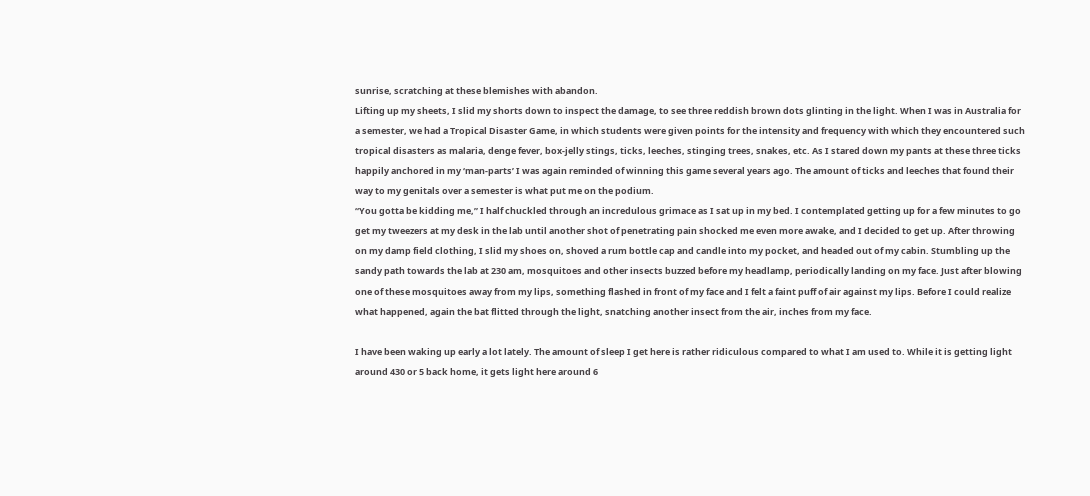sunrise, scratching at these blemishes with abandon.
Lifting up my sheets, I slid my shorts down to inspect the damage, to see three reddish brown dots glinting in the light. When I was in Australia for a semester, we had a Tropical Disaster Game, in which students were given points for the intensity and frequency with which they encountered such tropical disasters as malaria, denge fever, box-jelly stings, ticks, leeches, stinging trees, snakes, etc. As I stared down my pants at these three ticks happily anchored in my ‘man-parts’ I was again reminded of winning this game several years ago. The amount of ticks and leeches that found their way to my genitals over a semester is what put me on the podium.
“You gotta be kidding me,” I half chuckled through an incredulous grimace as I sat up in my bed. I contemplated getting up for a few minutes to go get my tweezers at my desk in the lab until another shot of penetrating pain shocked me even more awake, and I decided to get up. After throwing on my damp field clothing, I slid my shoes on, shoved a rum bottle cap and candle into my pocket, and headed out of my cabin. Stumbling up the sandy path towards the lab at 230 am, mosquitoes and other insects buzzed before my headlamp, periodically landing on my face. Just after blowing one of these mosquitoes away from my lips, something flashed in front of my face and I felt a faint puff of air against my lips. Before I could realize what happened, again the bat flitted through the light, snatching another insect from the air, inches from my face.

I have been waking up early a lot lately. The amount of sleep I get here is rather ridiculous compared to what I am used to. While it is getting light around 430 or 5 back home, it gets light here around 6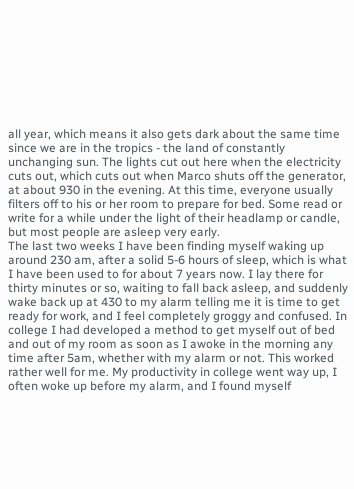all year, which means it also gets dark about the same time since we are in the tropics - the land of constantly unchanging sun. The lights cut out here when the electricity cuts out, which cuts out when Marco shuts off the generator, at about 930 in the evening. At this time, everyone usually filters off to his or her room to prepare for bed. Some read or write for a while under the light of their headlamp or candle, but most people are asleep very early.
The last two weeks I have been finding myself waking up around 230 am, after a solid 5-6 hours of sleep, which is what I have been used to for about 7 years now. I lay there for thirty minutes or so, waiting to fall back asleep, and suddenly wake back up at 430 to my alarm telling me it is time to get ready for work, and I feel completely groggy and confused. In college I had developed a method to get myself out of bed and out of my room as soon as I awoke in the morning any time after 5am, whether with my alarm or not. This worked rather well for me. My productivity in college went way up, I often woke up before my alarm, and I found myself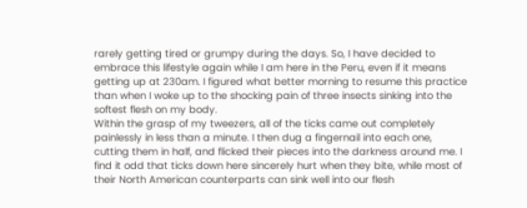rarely getting tired or grumpy during the days. So, I have decided to embrace this lifestyle again while I am here in the Peru, even if it means getting up at 230am. I figured what better morning to resume this practice than when I woke up to the shocking pain of three insects sinking into the softest flesh on my body.
Within the grasp of my tweezers, all of the ticks came out completely painlessly in less than a minute. I then dug a fingernail into each one, cutting them in half, and flicked their pieces into the darkness around me. I find it odd that ticks down here sincerely hurt when they bite, while most of their North American counterparts can sink well into our flesh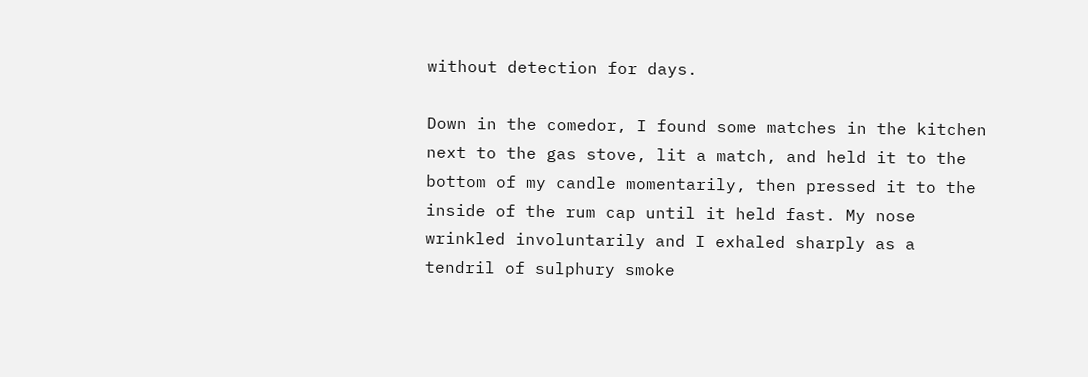without detection for days.

Down in the comedor, I found some matches in the kitchen next to the gas stove, lit a match, and held it to the bottom of my candle momentarily, then pressed it to the inside of the rum cap until it held fast. My nose wrinkled involuntarily and I exhaled sharply as a tendril of sulphury smoke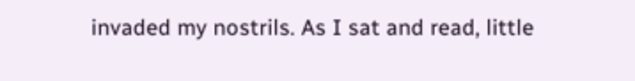invaded my nostrils. As I sat and read, little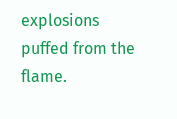explosions puffed from the flame.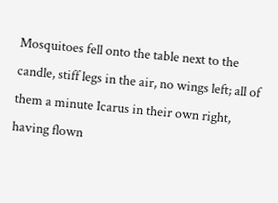Mosquitoes fell onto the table next to the candle, stiff legs in the air, no wings left; all of them a minute Icarus in their own right, having flown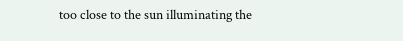too close to the sun illuminating the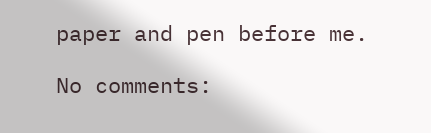paper and pen before me.

No comments: